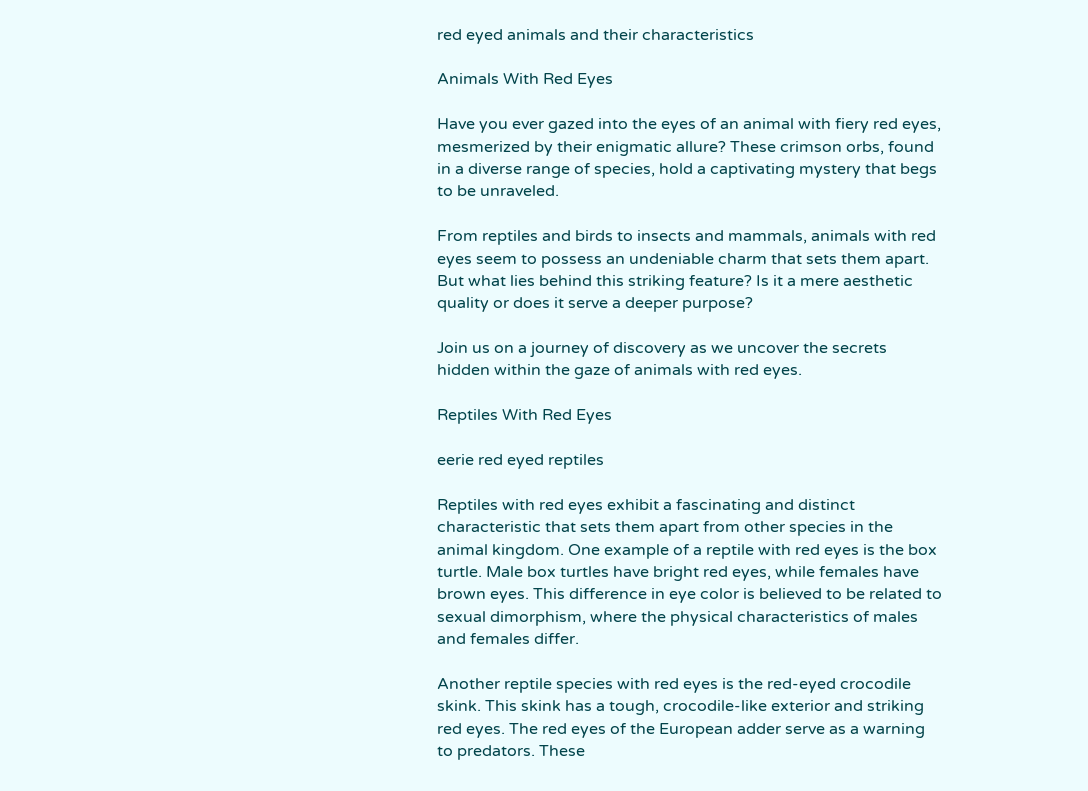red eyed animals and their characteristics

Animals With Red Eyes

Have you ever gazed into the eyes of an animal with fiery red eyes, mesmerized by their enigmatic allure? These crimson orbs, found in a diverse range of species, hold a captivating mystery that begs to be unraveled.

From reptiles and birds to insects and mammals, animals with red eyes seem to possess an undeniable charm that sets them apart. But what lies behind this striking feature? Is it a mere aesthetic quality or does it serve a deeper purpose?

Join us on a journey of discovery as we uncover the secrets hidden within the gaze of animals with red eyes.

Reptiles With Red Eyes

eerie red eyed reptiles

Reptiles with red eyes exhibit a fascinating and distinct characteristic that sets them apart from other species in the animal kingdom. One example of a reptile with red eyes is the box turtle. Male box turtles have bright red eyes, while females have brown eyes. This difference in eye color is believed to be related to sexual dimorphism, where the physical characteristics of males and females differ.

Another reptile species with red eyes is the red-eyed crocodile skink. This skink has a tough, crocodile-like exterior and striking red eyes. The red eyes of the European adder serve as a warning to predators. These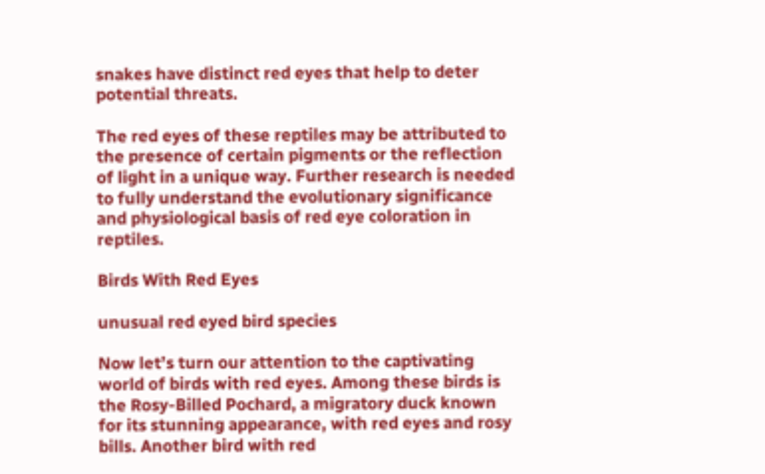snakes have distinct red eyes that help to deter potential threats.

The red eyes of these reptiles may be attributed to the presence of certain pigments or the reflection of light in a unique way. Further research is needed to fully understand the evolutionary significance and physiological basis of red eye coloration in reptiles.

Birds With Red Eyes

unusual red eyed bird species

Now let’s turn our attention to the captivating world of birds with red eyes. Among these birds is the Rosy-Billed Pochard, a migratory duck known for its stunning appearance, with red eyes and rosy bills. Another bird with red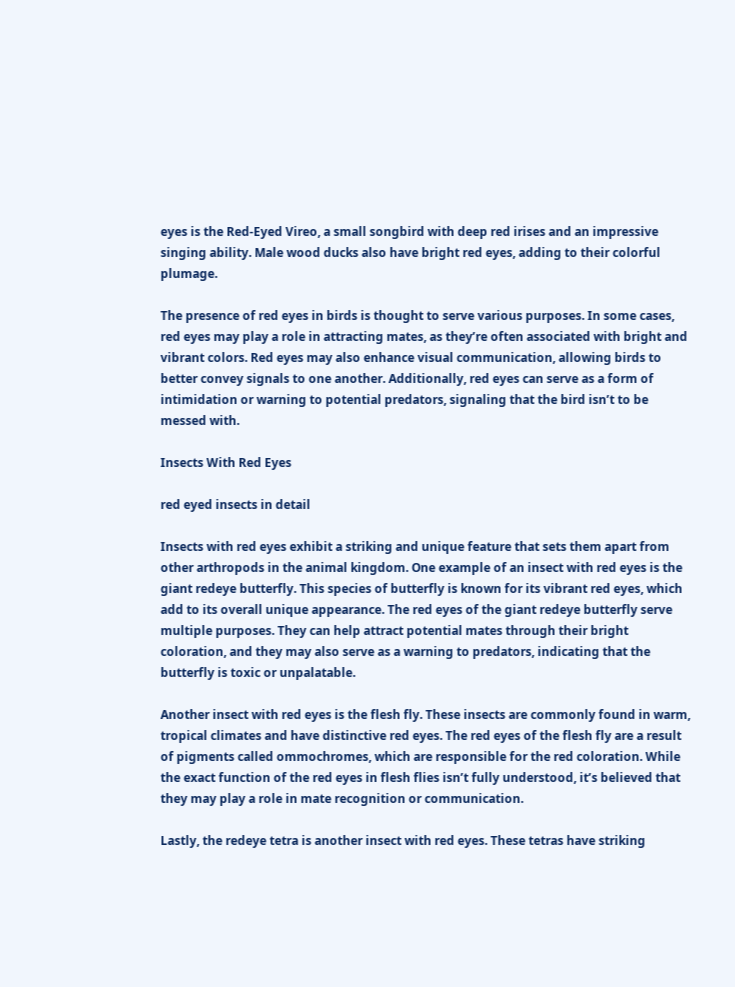eyes is the Red-Eyed Vireo, a small songbird with deep red irises and an impressive singing ability. Male wood ducks also have bright red eyes, adding to their colorful plumage.

The presence of red eyes in birds is thought to serve various purposes. In some cases, red eyes may play a role in attracting mates, as they’re often associated with bright and vibrant colors. Red eyes may also enhance visual communication, allowing birds to better convey signals to one another. Additionally, red eyes can serve as a form of intimidation or warning to potential predators, signaling that the bird isn’t to be messed with.

Insects With Red Eyes

red eyed insects in detail

Insects with red eyes exhibit a striking and unique feature that sets them apart from other arthropods in the animal kingdom. One example of an insect with red eyes is the giant redeye butterfly. This species of butterfly is known for its vibrant red eyes, which add to its overall unique appearance. The red eyes of the giant redeye butterfly serve multiple purposes. They can help attract potential mates through their bright coloration, and they may also serve as a warning to predators, indicating that the butterfly is toxic or unpalatable.

Another insect with red eyes is the flesh fly. These insects are commonly found in warm, tropical climates and have distinctive red eyes. The red eyes of the flesh fly are a result of pigments called ommochromes, which are responsible for the red coloration. While the exact function of the red eyes in flesh flies isn’t fully understood, it’s believed that they may play a role in mate recognition or communication.

Lastly, the redeye tetra is another insect with red eyes. These tetras have striking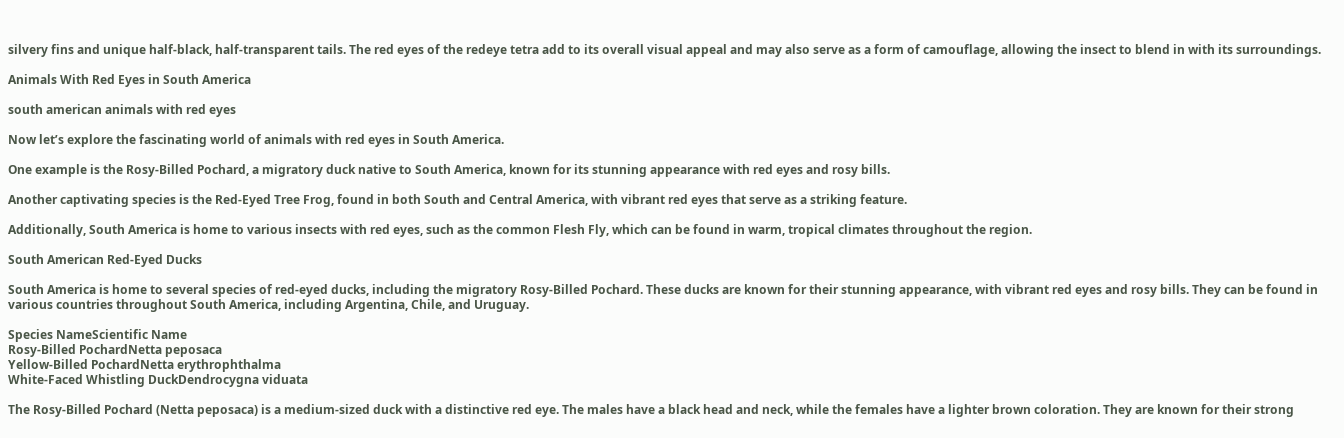silvery fins and unique half-black, half-transparent tails. The red eyes of the redeye tetra add to its overall visual appeal and may also serve as a form of camouflage, allowing the insect to blend in with its surroundings.

Animals With Red Eyes in South America

south american animals with red eyes

Now let’s explore the fascinating world of animals with red eyes in South America.

One example is the Rosy-Billed Pochard, a migratory duck native to South America, known for its stunning appearance with red eyes and rosy bills.

Another captivating species is the Red-Eyed Tree Frog, found in both South and Central America, with vibrant red eyes that serve as a striking feature.

Additionally, South America is home to various insects with red eyes, such as the common Flesh Fly, which can be found in warm, tropical climates throughout the region.

South American Red-Eyed Ducks

South America is home to several species of red-eyed ducks, including the migratory Rosy-Billed Pochard. These ducks are known for their stunning appearance, with vibrant red eyes and rosy bills. They can be found in various countries throughout South America, including Argentina, Chile, and Uruguay.

Species NameScientific Name
Rosy-Billed PochardNetta peposaca
Yellow-Billed PochardNetta erythrophthalma
White-Faced Whistling DuckDendrocygna viduata

The Rosy-Billed Pochard (Netta peposaca) is a medium-sized duck with a distinctive red eye. The males have a black head and neck, while the females have a lighter brown coloration. They are known for their strong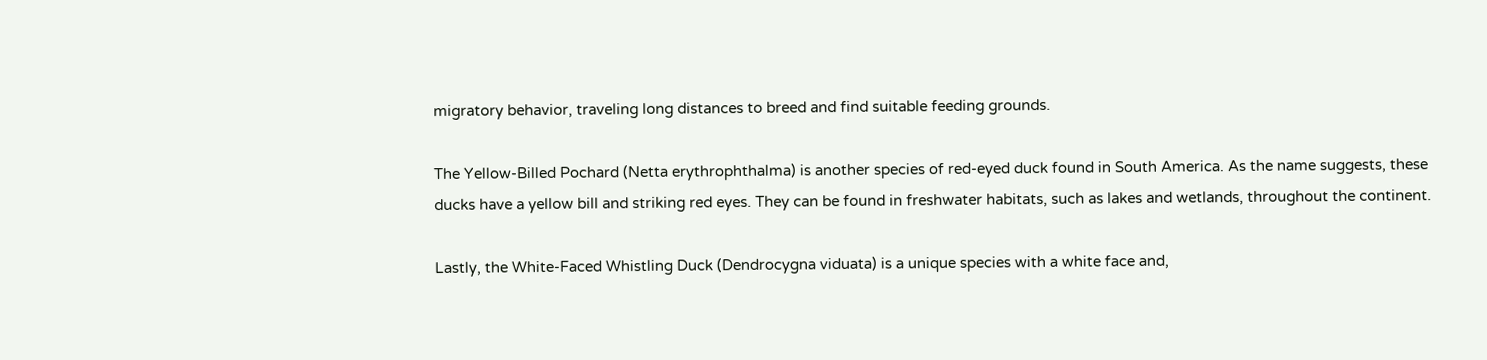migratory behavior, traveling long distances to breed and find suitable feeding grounds.

The Yellow-Billed Pochard (Netta erythrophthalma) is another species of red-eyed duck found in South America. As the name suggests, these ducks have a yellow bill and striking red eyes. They can be found in freshwater habitats, such as lakes and wetlands, throughout the continent.

Lastly, the White-Faced Whistling Duck (Dendrocygna viduata) is a unique species with a white face and,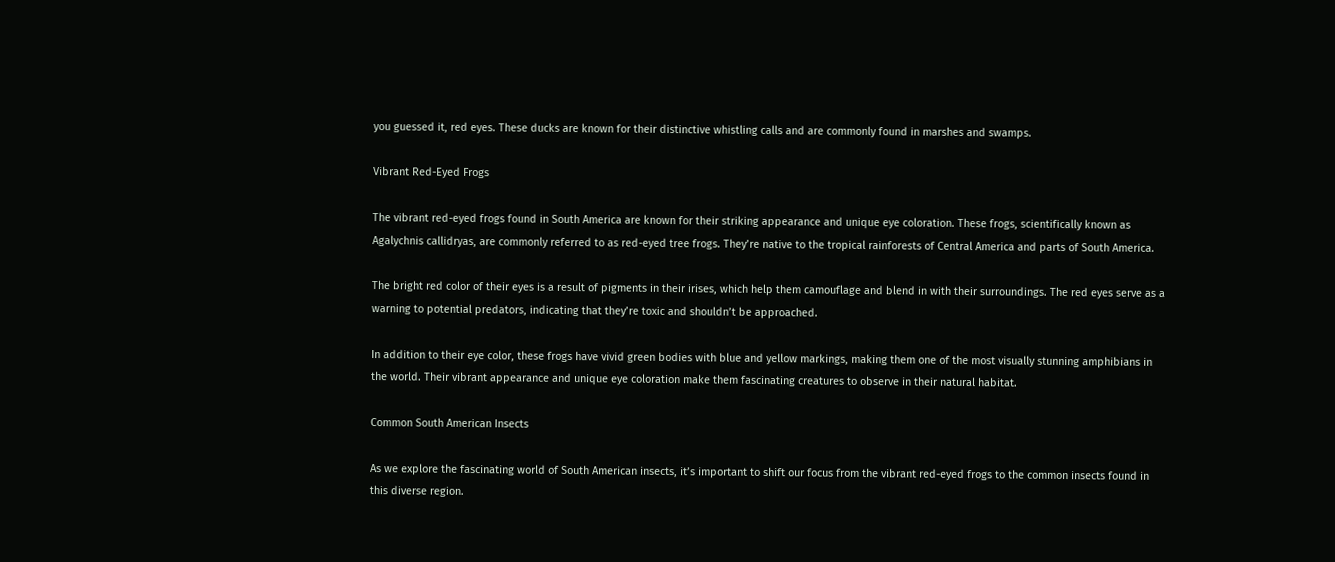you guessed it, red eyes. These ducks are known for their distinctive whistling calls and are commonly found in marshes and swamps.

Vibrant Red-Eyed Frogs

The vibrant red-eyed frogs found in South America are known for their striking appearance and unique eye coloration. These frogs, scientifically known as Agalychnis callidryas, are commonly referred to as red-eyed tree frogs. They’re native to the tropical rainforests of Central America and parts of South America.

The bright red color of their eyes is a result of pigments in their irises, which help them camouflage and blend in with their surroundings. The red eyes serve as a warning to potential predators, indicating that they’re toxic and shouldn’t be approached.

In addition to their eye color, these frogs have vivid green bodies with blue and yellow markings, making them one of the most visually stunning amphibians in the world. Their vibrant appearance and unique eye coloration make them fascinating creatures to observe in their natural habitat.

Common South American Insects

As we explore the fascinating world of South American insects, it’s important to shift our focus from the vibrant red-eyed frogs to the common insects found in this diverse region.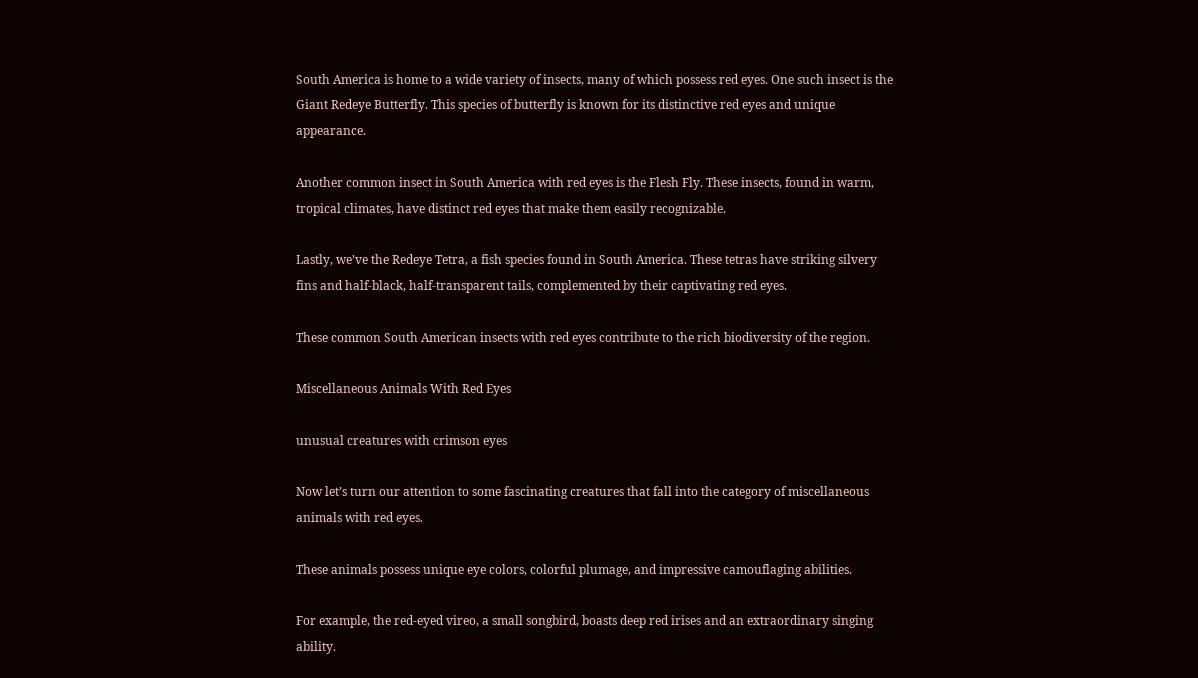South America is home to a wide variety of insects, many of which possess red eyes. One such insect is the Giant Redeye Butterfly. This species of butterfly is known for its distinctive red eyes and unique appearance.

Another common insect in South America with red eyes is the Flesh Fly. These insects, found in warm, tropical climates, have distinct red eyes that make them easily recognizable.

Lastly, we’ve the Redeye Tetra, a fish species found in South America. These tetras have striking silvery fins and half-black, half-transparent tails, complemented by their captivating red eyes.

These common South American insects with red eyes contribute to the rich biodiversity of the region.

Miscellaneous Animals With Red Eyes

unusual creatures with crimson eyes

Now let’s turn our attention to some fascinating creatures that fall into the category of miscellaneous animals with red eyes.

These animals possess unique eye colors, colorful plumage, and impressive camouflaging abilities.

For example, the red-eyed vireo, a small songbird, boasts deep red irises and an extraordinary singing ability.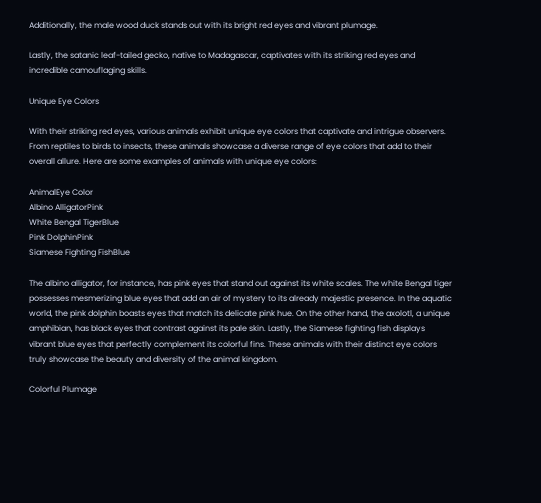Additionally, the male wood duck stands out with its bright red eyes and vibrant plumage.

Lastly, the satanic leaf-tailed gecko, native to Madagascar, captivates with its striking red eyes and incredible camouflaging skills.

Unique Eye Colors

With their striking red eyes, various animals exhibit unique eye colors that captivate and intrigue observers. From reptiles to birds to insects, these animals showcase a diverse range of eye colors that add to their overall allure. Here are some examples of animals with unique eye colors:

AnimalEye Color
Albino AlligatorPink
White Bengal TigerBlue
Pink DolphinPink
Siamese Fighting FishBlue

The albino alligator, for instance, has pink eyes that stand out against its white scales. The white Bengal tiger possesses mesmerizing blue eyes that add an air of mystery to its already majestic presence. In the aquatic world, the pink dolphin boasts eyes that match its delicate pink hue. On the other hand, the axolotl, a unique amphibian, has black eyes that contrast against its pale skin. Lastly, the Siamese fighting fish displays vibrant blue eyes that perfectly complement its colorful fins. These animals with their distinct eye colors truly showcase the beauty and diversity of the animal kingdom.

Colorful Plumage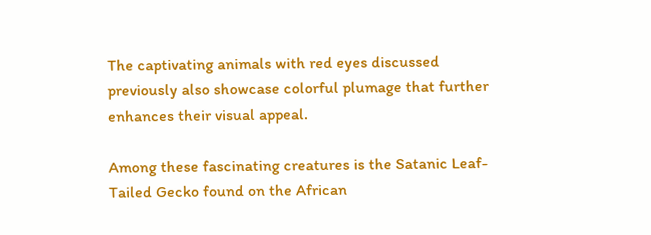The captivating animals with red eyes discussed previously also showcase colorful plumage that further enhances their visual appeal.

Among these fascinating creatures is the Satanic Leaf-Tailed Gecko found on the African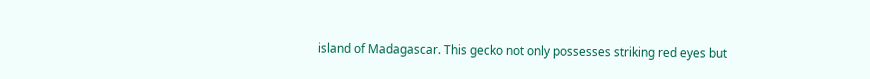island of Madagascar. This gecko not only possesses striking red eyes but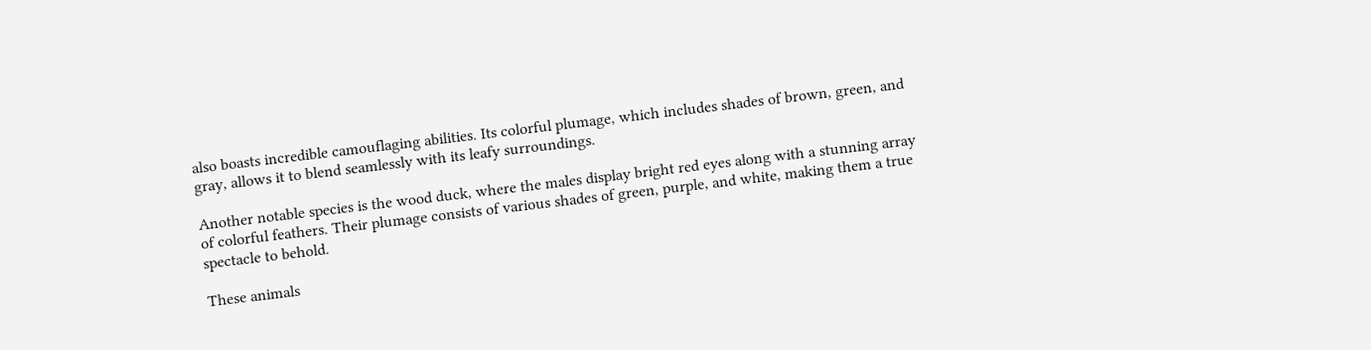also boasts incredible camouflaging abilities. Its colorful plumage, which includes shades of brown, green, and gray, allows it to blend seamlessly with its leafy surroundings.

Another notable species is the wood duck, where the males display bright red eyes along with a stunning array of colorful feathers. Their plumage consists of various shades of green, purple, and white, making them a true spectacle to behold.

These animals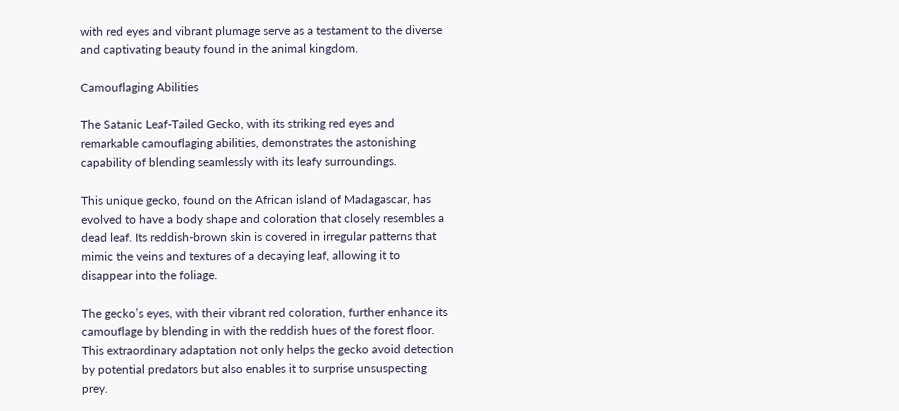with red eyes and vibrant plumage serve as a testament to the diverse and captivating beauty found in the animal kingdom.

Camouflaging Abilities

The Satanic Leaf-Tailed Gecko, with its striking red eyes and remarkable camouflaging abilities, demonstrates the astonishing capability of blending seamlessly with its leafy surroundings.

This unique gecko, found on the African island of Madagascar, has evolved to have a body shape and coloration that closely resembles a dead leaf. Its reddish-brown skin is covered in irregular patterns that mimic the veins and textures of a decaying leaf, allowing it to disappear into the foliage.

The gecko’s eyes, with their vibrant red coloration, further enhance its camouflage by blending in with the reddish hues of the forest floor. This extraordinary adaptation not only helps the gecko avoid detection by potential predators but also enables it to surprise unsuspecting prey.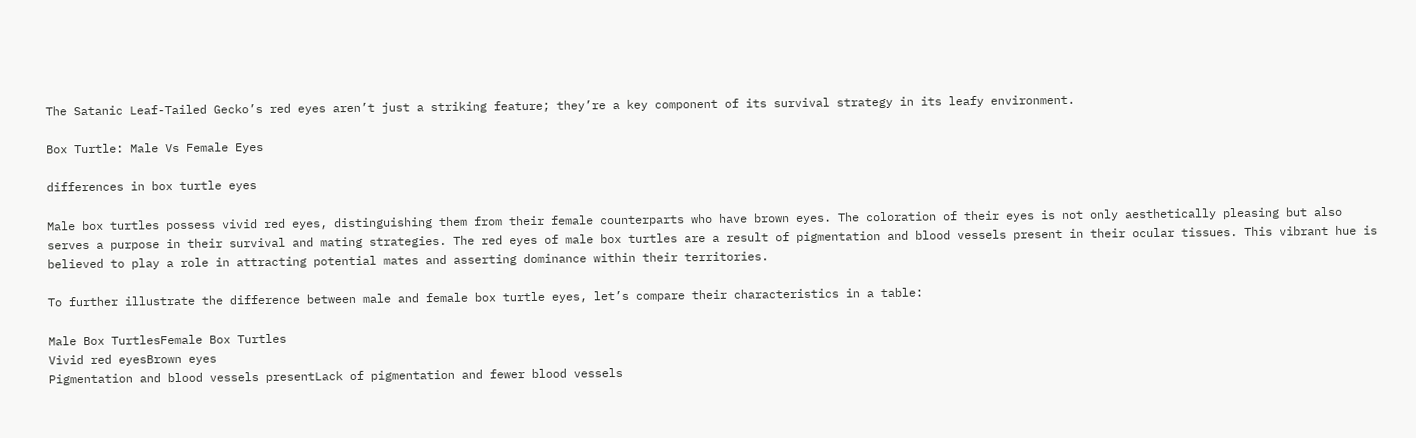The Satanic Leaf-Tailed Gecko’s red eyes aren’t just a striking feature; they’re a key component of its survival strategy in its leafy environment.

Box Turtle: Male Vs Female Eyes

differences in box turtle eyes

Male box turtles possess vivid red eyes, distinguishing them from their female counterparts who have brown eyes. The coloration of their eyes is not only aesthetically pleasing but also serves a purpose in their survival and mating strategies. The red eyes of male box turtles are a result of pigmentation and blood vessels present in their ocular tissues. This vibrant hue is believed to play a role in attracting potential mates and asserting dominance within their territories.

To further illustrate the difference between male and female box turtle eyes, let’s compare their characteristics in a table:

Male Box TurtlesFemale Box Turtles
Vivid red eyesBrown eyes
Pigmentation and blood vessels presentLack of pigmentation and fewer blood vessels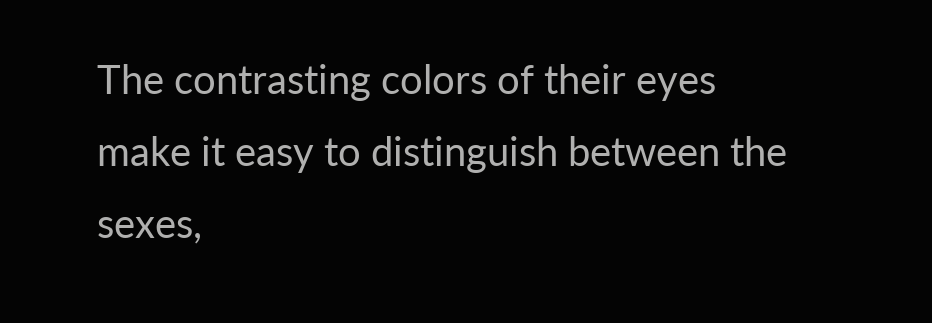The contrasting colors of their eyes make it easy to distinguish between the sexes,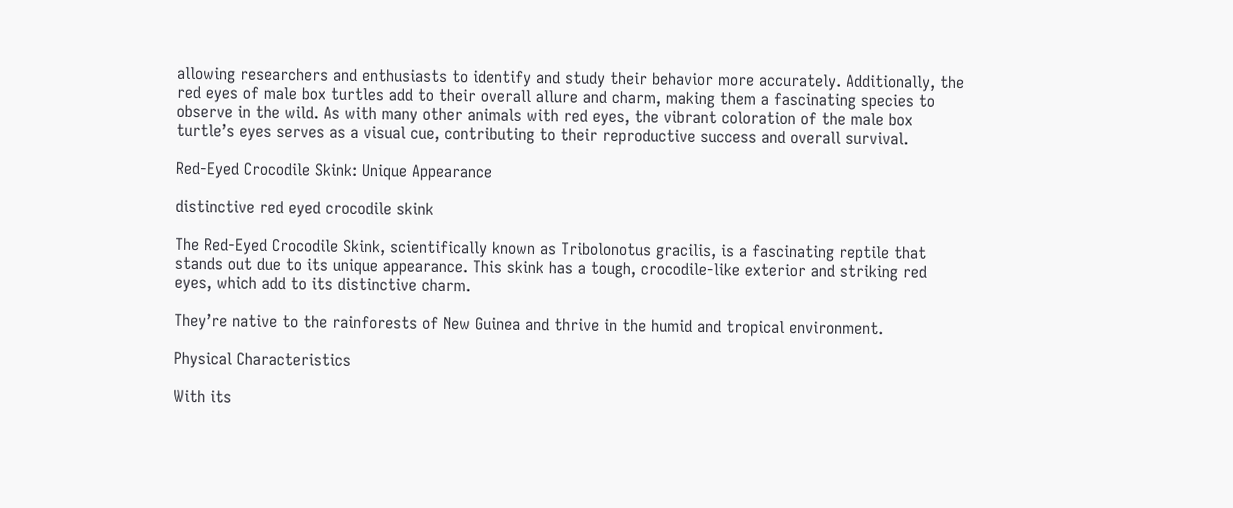allowing researchers and enthusiasts to identify and study their behavior more accurately. Additionally, the red eyes of male box turtles add to their overall allure and charm, making them a fascinating species to observe in the wild. As with many other animals with red eyes, the vibrant coloration of the male box turtle’s eyes serves as a visual cue, contributing to their reproductive success and overall survival.

Red-Eyed Crocodile Skink: Unique Appearance

distinctive red eyed crocodile skink

The Red-Eyed Crocodile Skink, scientifically known as Tribolonotus gracilis, is a fascinating reptile that stands out due to its unique appearance. This skink has a tough, crocodile-like exterior and striking red eyes, which add to its distinctive charm.

They’re native to the rainforests of New Guinea and thrive in the humid and tropical environment.

Physical Characteristics

With its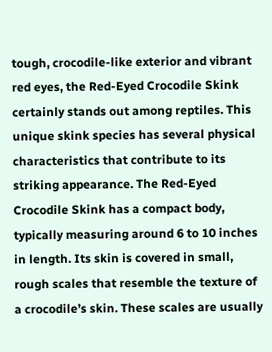tough, crocodile-like exterior and vibrant red eyes, the Red-Eyed Crocodile Skink certainly stands out among reptiles. This unique skink species has several physical characteristics that contribute to its striking appearance. The Red-Eyed Crocodile Skink has a compact body, typically measuring around 6 to 10 inches in length. Its skin is covered in small, rough scales that resemble the texture of a crocodile’s skin. These scales are usually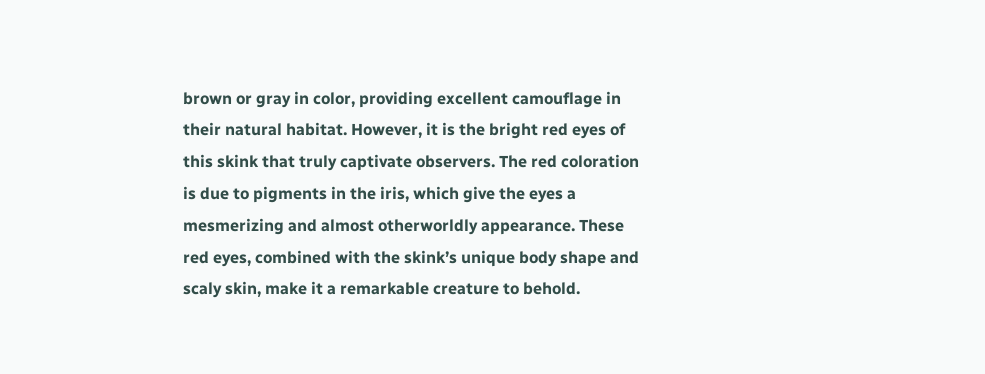brown or gray in color, providing excellent camouflage in their natural habitat. However, it is the bright red eyes of this skink that truly captivate observers. The red coloration is due to pigments in the iris, which give the eyes a mesmerizing and almost otherworldly appearance. These red eyes, combined with the skink’s unique body shape and scaly skin, make it a remarkable creature to behold.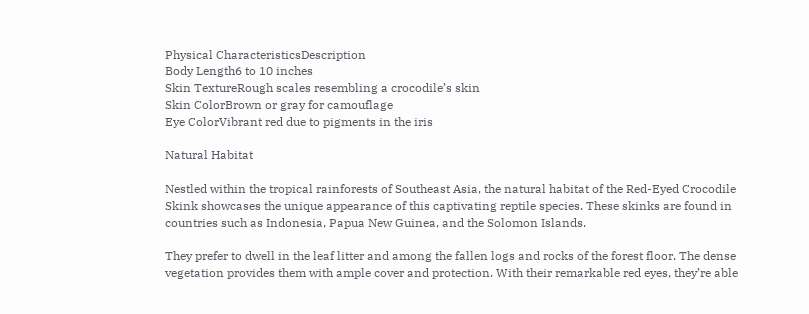Physical CharacteristicsDescription
Body Length6 to 10 inches
Skin TextureRough scales resembling a crocodile’s skin
Skin ColorBrown or gray for camouflage
Eye ColorVibrant red due to pigments in the iris

Natural Habitat

Nestled within the tropical rainforests of Southeast Asia, the natural habitat of the Red-Eyed Crocodile Skink showcases the unique appearance of this captivating reptile species. These skinks are found in countries such as Indonesia, Papua New Guinea, and the Solomon Islands.

They prefer to dwell in the leaf litter and among the fallen logs and rocks of the forest floor. The dense vegetation provides them with ample cover and protection. With their remarkable red eyes, they’re able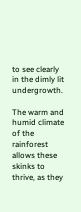to see clearly in the dimly lit undergrowth.

The warm and humid climate of the rainforest allows these skinks to thrive, as they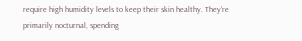require high humidity levels to keep their skin healthy. They’re primarily nocturnal, spending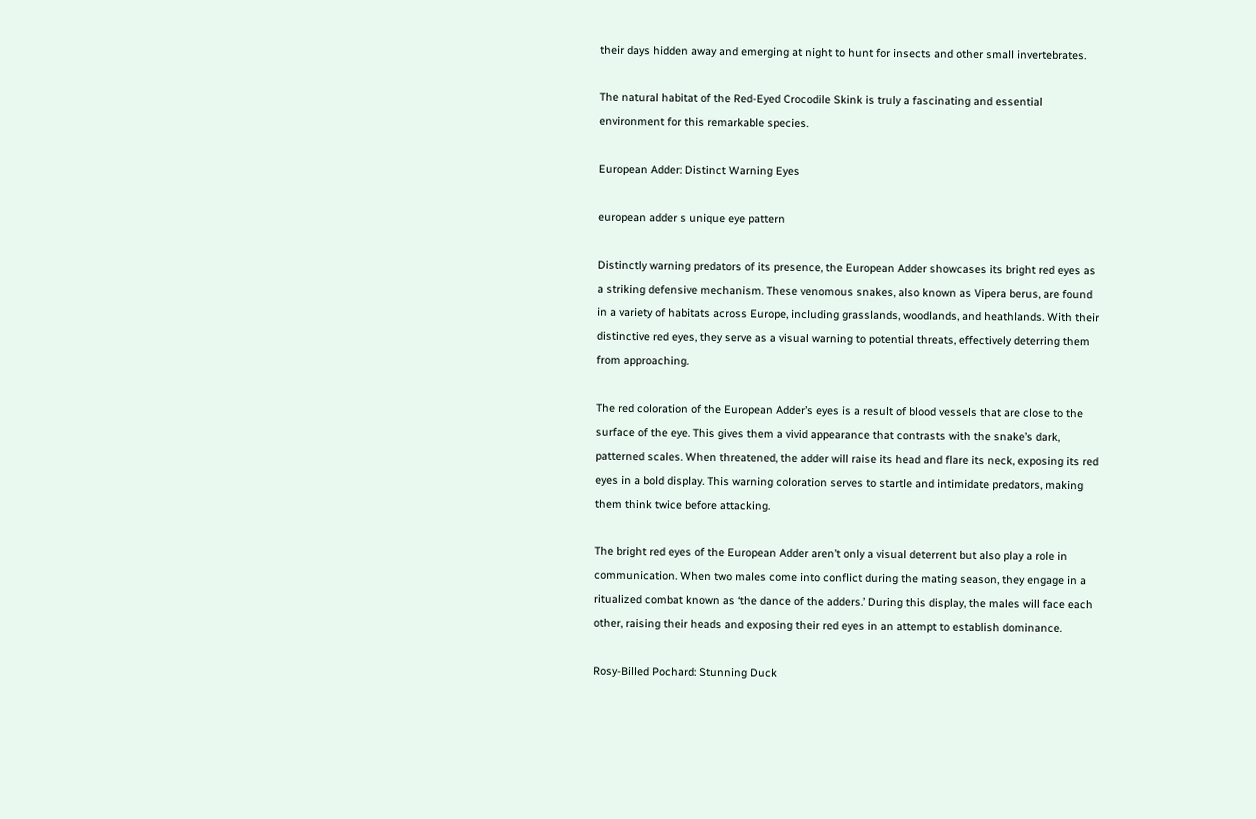their days hidden away and emerging at night to hunt for insects and other small invertebrates.

The natural habitat of the Red-Eyed Crocodile Skink is truly a fascinating and essential environment for this remarkable species.

European Adder: Distinct Warning Eyes

european adder s unique eye pattern

Distinctly warning predators of its presence, the European Adder showcases its bright red eyes as a striking defensive mechanism. These venomous snakes, also known as Vipera berus, are found in a variety of habitats across Europe, including grasslands, woodlands, and heathlands. With their distinctive red eyes, they serve as a visual warning to potential threats, effectively deterring them from approaching.

The red coloration of the European Adder’s eyes is a result of blood vessels that are close to the surface of the eye. This gives them a vivid appearance that contrasts with the snake’s dark, patterned scales. When threatened, the adder will raise its head and flare its neck, exposing its red eyes in a bold display. This warning coloration serves to startle and intimidate predators, making them think twice before attacking.

The bright red eyes of the European Adder aren’t only a visual deterrent but also play a role in communication. When two males come into conflict during the mating season, they engage in a ritualized combat known as ‘the dance of the adders.’ During this display, the males will face each other, raising their heads and exposing their red eyes in an attempt to establish dominance.

Rosy-Billed Pochard: Stunning Duck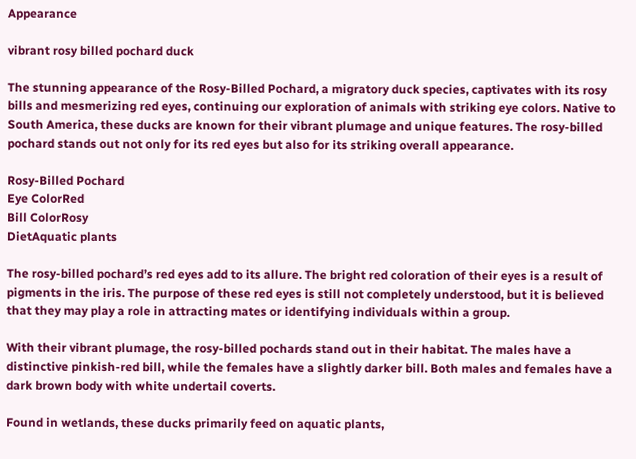Appearance

vibrant rosy billed pochard duck

The stunning appearance of the Rosy-Billed Pochard, a migratory duck species, captivates with its rosy bills and mesmerizing red eyes, continuing our exploration of animals with striking eye colors. Native to South America, these ducks are known for their vibrant plumage and unique features. The rosy-billed pochard stands out not only for its red eyes but also for its striking overall appearance.

Rosy-Billed Pochard
Eye ColorRed
Bill ColorRosy
DietAquatic plants

The rosy-billed pochard’s red eyes add to its allure. The bright red coloration of their eyes is a result of pigments in the iris. The purpose of these red eyes is still not completely understood, but it is believed that they may play a role in attracting mates or identifying individuals within a group.

With their vibrant plumage, the rosy-billed pochards stand out in their habitat. The males have a distinctive pinkish-red bill, while the females have a slightly darker bill. Both males and females have a dark brown body with white undertail coverts.

Found in wetlands, these ducks primarily feed on aquatic plants,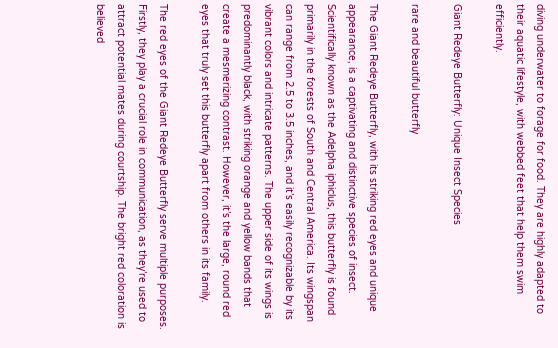diving underwater to forage for food. They are highly adapted to their aquatic lifestyle, with webbed feet that help them swim efficiently.

Giant Redeye Butterfly: Unique Insect Species

rare and beautiful butterfly

The Giant Redeye Butterfly, with its striking red eyes and unique appearance, is a captivating and distinctive species of insect. Scientifically known as the Adelpha iphiclus, this butterfly is found primarily in the forests of South and Central America. Its wingspan can range from 2.5 to 3.5 inches, and it’s easily recognizable by its vibrant colors and intricate patterns. The upper side of its wings is predominantly black, with striking orange and yellow bands that create a mesmerizing contrast. However, it’s the large, round red eyes that truly set this butterfly apart from others in its family.

The red eyes of the Giant Redeye Butterfly serve multiple purposes. Firstly, they play a crucial role in communication, as they’re used to attract potential mates during courtship. The bright red coloration is believed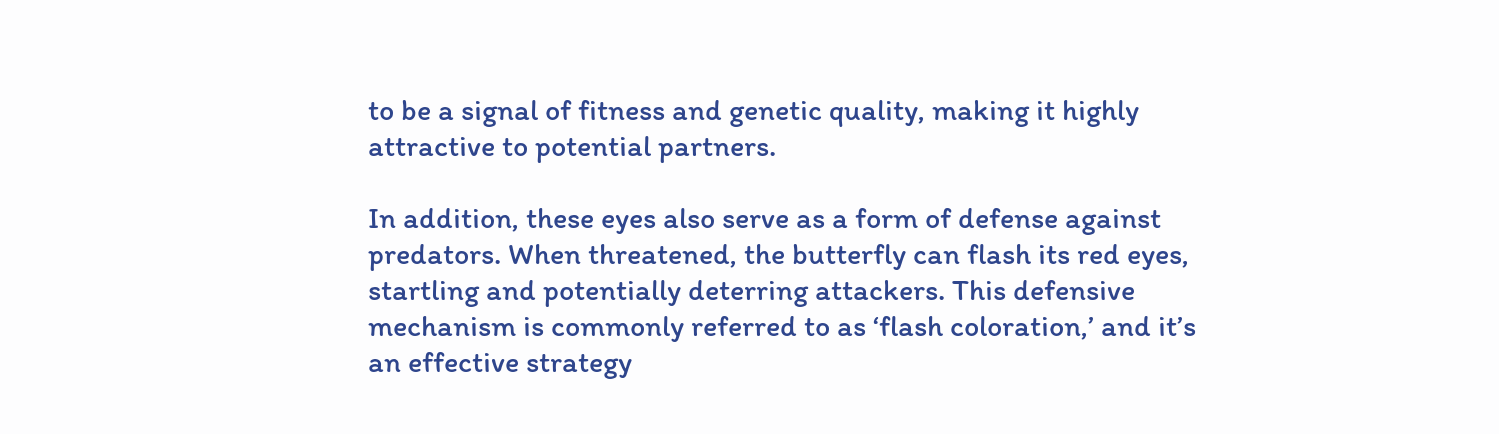to be a signal of fitness and genetic quality, making it highly attractive to potential partners.

In addition, these eyes also serve as a form of defense against predators. When threatened, the butterfly can flash its red eyes, startling and potentially deterring attackers. This defensive mechanism is commonly referred to as ‘flash coloration,’ and it’s an effective strategy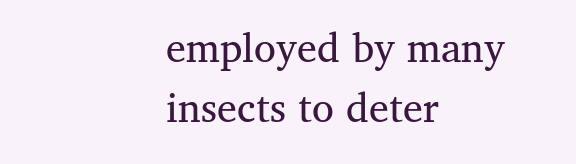employed by many insects to deter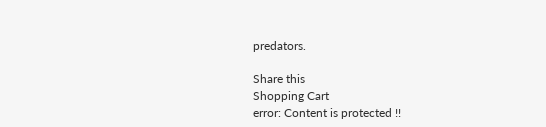predators.

Share this
Shopping Cart
error: Content is protected !!